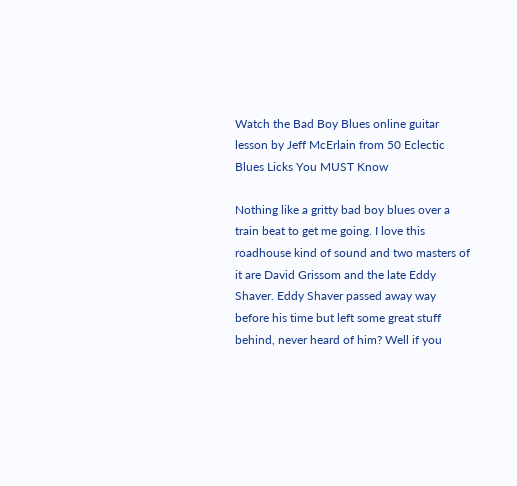Watch the Bad Boy Blues online guitar lesson by Jeff McErlain from 50 Eclectic Blues Licks You MUST Know

Nothing like a gritty bad boy blues over a train beat to get me going. I love this roadhouse kind of sound and two masters of it are David Grissom and the late Eddy Shaver. Eddy Shaver passed away way before his time but left some great stuff behind, never heard of him? Well if you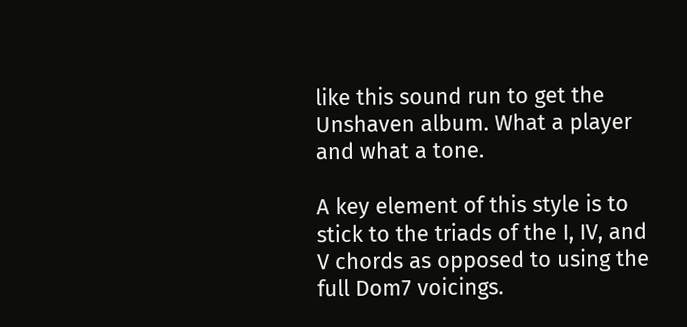like this sound run to get the Unshaven album. What a player and what a tone.

A key element of this style is to stick to the triads of the I, IV, and V chords as opposed to using the full Dom7 voicings.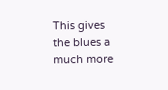This gives the blues a much more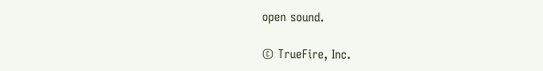open sound.

© TrueFire, Inc.